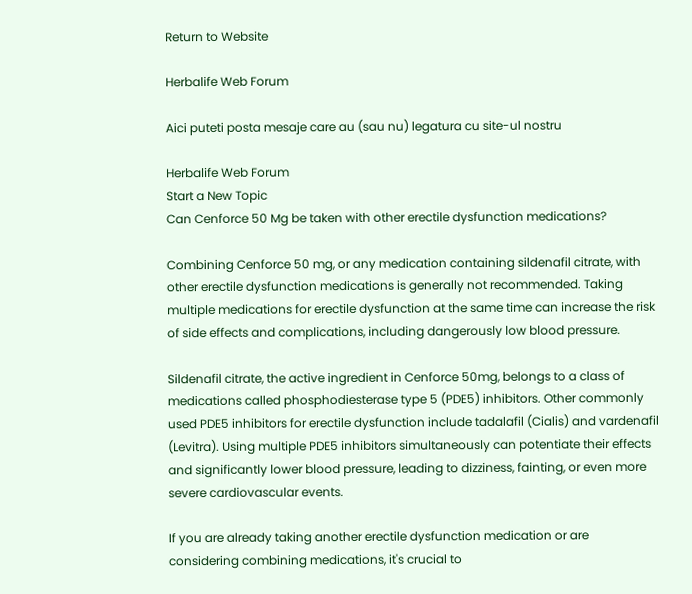Return to Website

Herbalife Web Forum

Aici puteti posta mesaje care au (sau nu) legatura cu site-ul nostru

Herbalife Web Forum
Start a New Topic
Can Cenforce 50 Mg be taken with other erectile dysfunction medications?

Combining Cenforce 50 mg, or any medication containing sildenafil citrate, with other erectile dysfunction medications is generally not recommended. Taking multiple medications for erectile dysfunction at the same time can increase the risk of side effects and complications, including dangerously low blood pressure.

Sildenafil citrate, the active ingredient in Cenforce 50mg, belongs to a class of medications called phosphodiesterase type 5 (PDE5) inhibitors. Other commonly used PDE5 inhibitors for erectile dysfunction include tadalafil (Cialis) and vardenafil (Levitra). Using multiple PDE5 inhibitors simultaneously can potentiate their effects and significantly lower blood pressure, leading to dizziness, fainting, or even more severe cardiovascular events.

If you are already taking another erectile dysfunction medication or are considering combining medications, it's crucial to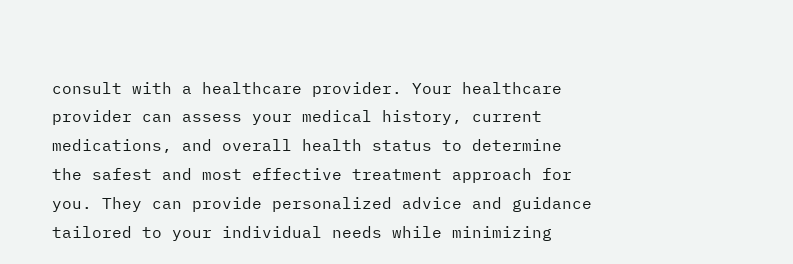consult with a healthcare provider. Your healthcare provider can assess your medical history, current medications, and overall health status to determine the safest and most effective treatment approach for you. They can provide personalized advice and guidance tailored to your individual needs while minimizing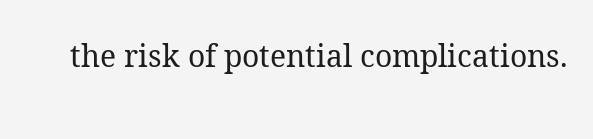the risk of potential complications.